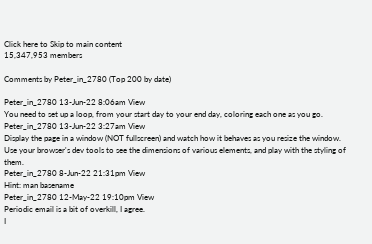Click here to Skip to main content
15,347,953 members

Comments by Peter_in_2780 (Top 200 by date)

Peter_in_2780 13-Jun-22 8:06am View
You need to set up a loop, from your start day to your end day, coloring each one as you go.
Peter_in_2780 13-Jun-22 3:27am View
Display the page in a window (NOT fullscreen) and watch how it behaves as you resize the window.
Use your browser's dev tools to see the dimensions of various elements, and play with the styling of them.
Peter_in_2780 8-Jun-22 21:31pm View
Hint: man basename
Peter_in_2780 12-May-22 19:10pm View
Periodic email is a bit of overkill, I agree.
I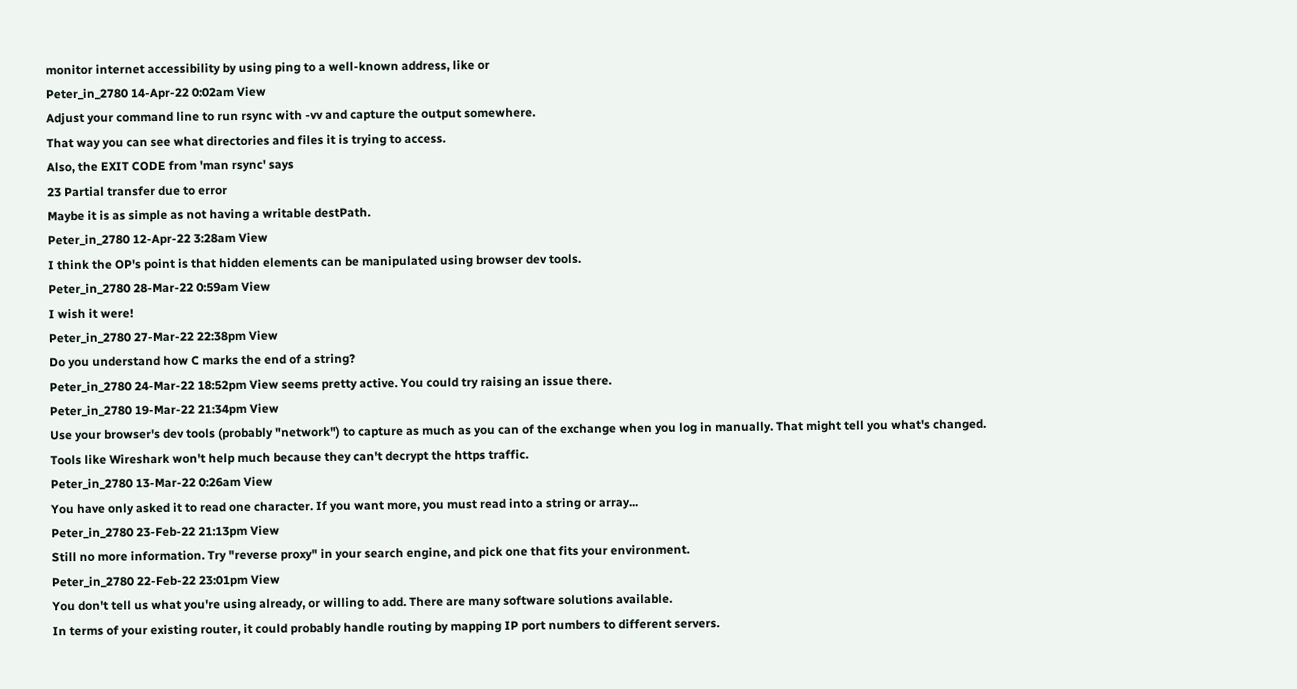monitor internet accessibility by using ping to a well-known address, like or
Peter_in_2780 14-Apr-22 0:02am View
Adjust your command line to run rsync with -vv and capture the output somewhere.
That way you can see what directories and files it is trying to access.
Also, the EXIT CODE from 'man rsync' says
23 Partial transfer due to error
Maybe it is as simple as not having a writable destPath.
Peter_in_2780 12-Apr-22 3:28am View
I think the OP's point is that hidden elements can be manipulated using browser dev tools.
Peter_in_2780 28-Mar-22 0:59am View
I wish it were!
Peter_in_2780 27-Mar-22 22:38pm View
Do you understand how C marks the end of a string?
Peter_in_2780 24-Mar-22 18:52pm View seems pretty active. You could try raising an issue there.
Peter_in_2780 19-Mar-22 21:34pm View
Use your browser's dev tools (probably "network") to capture as much as you can of the exchange when you log in manually. That might tell you what's changed.
Tools like Wireshark won't help much because they can't decrypt the https traffic.
Peter_in_2780 13-Mar-22 0:26am View
You have only asked it to read one character. If you want more, you must read into a string or array...
Peter_in_2780 23-Feb-22 21:13pm View
Still no more information. Try "reverse proxy" in your search engine, and pick one that fits your environment.
Peter_in_2780 22-Feb-22 23:01pm View
You don't tell us what you're using already, or willing to add. There are many software solutions available.
In terms of your existing router, it could probably handle routing by mapping IP port numbers to different servers.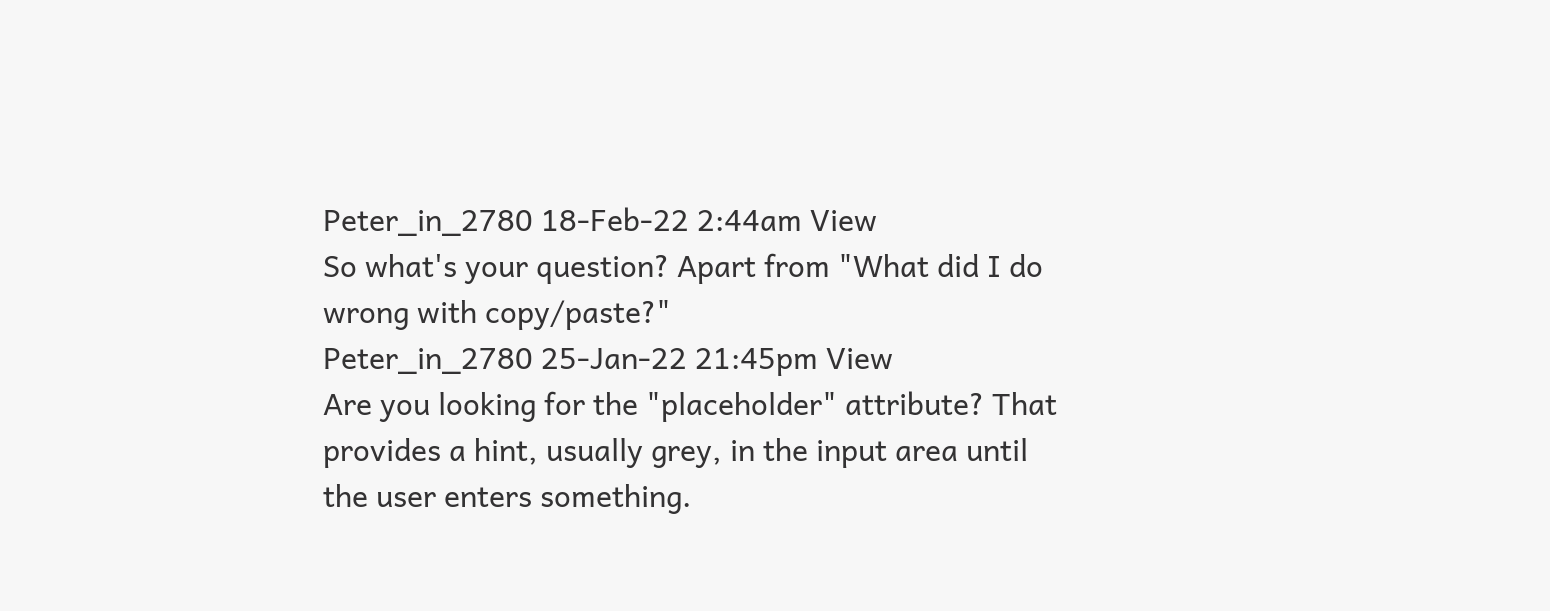Peter_in_2780 18-Feb-22 2:44am View
So what's your question? Apart from "What did I do wrong with copy/paste?"
Peter_in_2780 25-Jan-22 21:45pm View
Are you looking for the "placeholder" attribute? That provides a hint, usually grey, in the input area until the user enters something.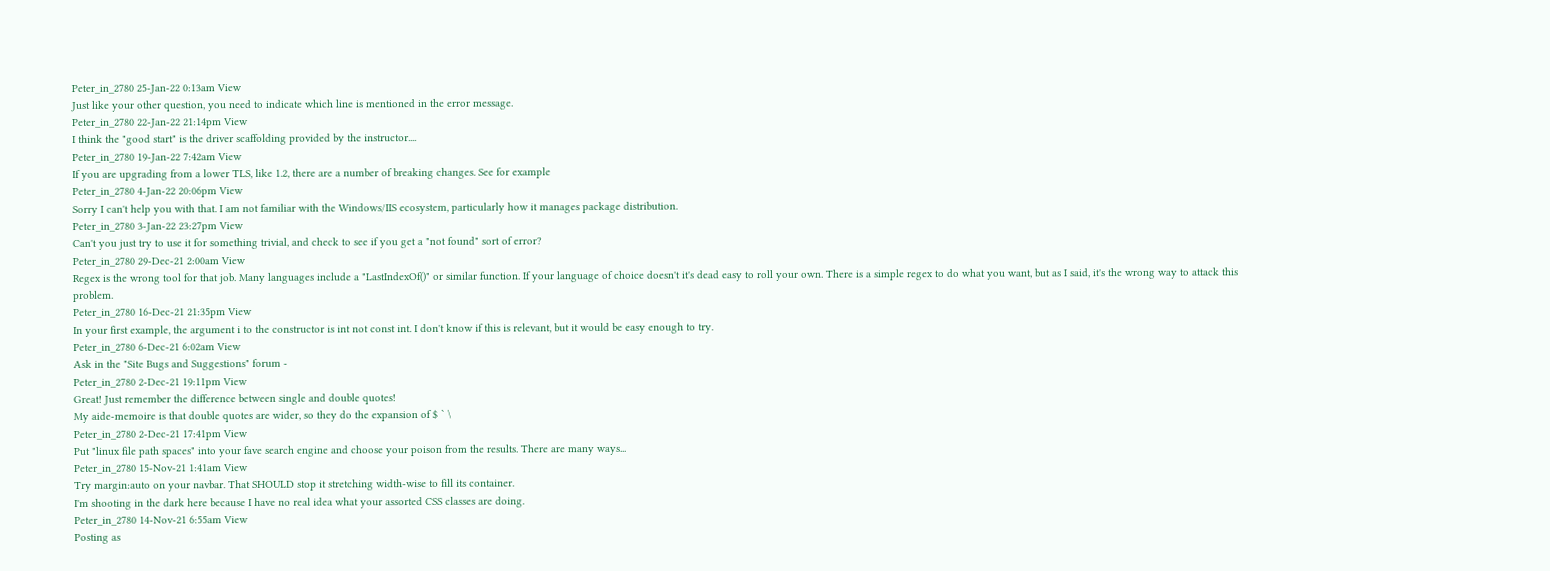Peter_in_2780 25-Jan-22 0:13am View
Just like your other question, you need to indicate which line is mentioned in the error message.
Peter_in_2780 22-Jan-22 21:14pm View
I think the "good start" is the driver scaffolding provided by the instructor....
Peter_in_2780 19-Jan-22 7:42am View
If you are upgrading from a lower TLS, like 1.2, there are a number of breaking changes. See for example
Peter_in_2780 4-Jan-22 20:06pm View
Sorry I can't help you with that. I am not familiar with the Windows/IIS ecosystem, particularly how it manages package distribution.
Peter_in_2780 3-Jan-22 23:27pm View
Can't you just try to use it for something trivial, and check to see if you get a "not found" sort of error?
Peter_in_2780 29-Dec-21 2:00am View
Regex is the wrong tool for that job. Many languages include a "LastIndexOf()" or similar function. If your language of choice doesn't it's dead easy to roll your own. There is a simple regex to do what you want, but as I said, it's the wrong way to attack this problem.
Peter_in_2780 16-Dec-21 21:35pm View
In your first example, the argument i to the constructor is int not const int. I don't know if this is relevant, but it would be easy enough to try.
Peter_in_2780 6-Dec-21 6:02am View
Ask in the "Site Bugs and Suggestions" forum -
Peter_in_2780 2-Dec-21 19:11pm View
Great! Just remember the difference between single and double quotes!
My aide-memoire is that double quotes are wider, so they do the expansion of $ ` \
Peter_in_2780 2-Dec-21 17:41pm View
Put "linux file path spaces" into your fave search engine and choose your poison from the results. There are many ways...
Peter_in_2780 15-Nov-21 1:41am View
Try margin:auto on your navbar. That SHOULD stop it stretching width-wise to fill its container.
I'm shooting in the dark here because I have no real idea what your assorted CSS classes are doing.
Peter_in_2780 14-Nov-21 6:55am View
Posting as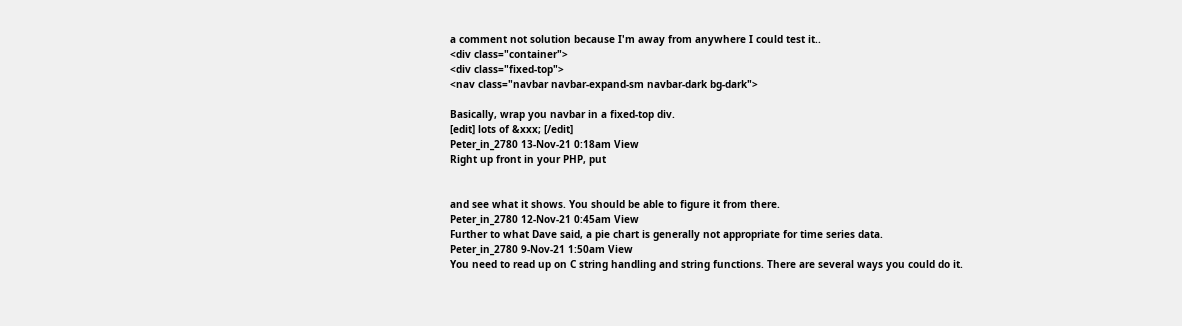a comment not solution because I'm away from anywhere I could test it..
<div class="container">
<div class="fixed-top">
<nav class="navbar navbar-expand-sm navbar-dark bg-dark">

Basically, wrap you navbar in a fixed-top div.
[edit] lots of &xxx; [/edit]
Peter_in_2780 13-Nov-21 0:18am View
Right up front in your PHP, put


and see what it shows. You should be able to figure it from there.
Peter_in_2780 12-Nov-21 0:45am View
Further to what Dave said, a pie chart is generally not appropriate for time series data.
Peter_in_2780 9-Nov-21 1:50am View
You need to read up on C string handling and string functions. There are several ways you could do it.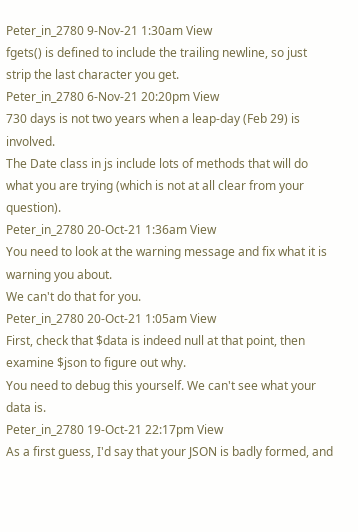Peter_in_2780 9-Nov-21 1:30am View
fgets() is defined to include the trailing newline, so just strip the last character you get.
Peter_in_2780 6-Nov-21 20:20pm View
730 days is not two years when a leap-day (Feb 29) is involved.
The Date class in js include lots of methods that will do what you are trying (which is not at all clear from your question).
Peter_in_2780 20-Oct-21 1:36am View
You need to look at the warning message and fix what it is warning you about.
We can't do that for you.
Peter_in_2780 20-Oct-21 1:05am View
First, check that $data is indeed null at that point, then examine $json to figure out why.
You need to debug this yourself. We can't see what your data is.
Peter_in_2780 19-Oct-21 22:17pm View
As a first guess, I'd say that your JSON is badly formed, and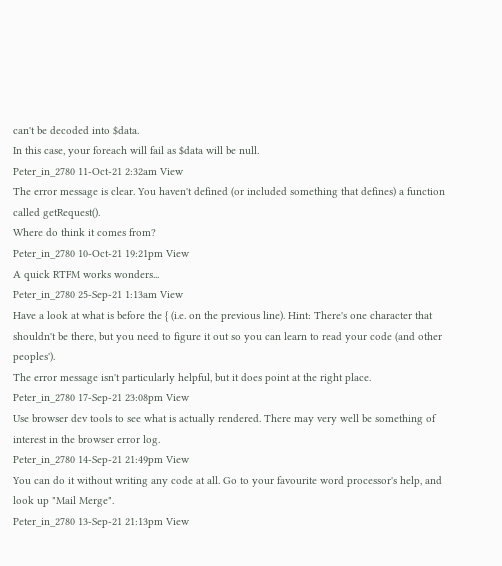can't be decoded into $data.
In this case, your foreach will fail as $data will be null.
Peter_in_2780 11-Oct-21 2:32am View
The error message is clear. You haven't defined (or included something that defines) a function called getRequest().
Where do think it comes from?
Peter_in_2780 10-Oct-21 19:21pm View
A quick RTFM works wonders...
Peter_in_2780 25-Sep-21 1:13am View
Have a look at what is before the { (i.e. on the previous line). Hint: There's one character that shouldn't be there, but you need to figure it out so you can learn to read your code (and other peoples').
The error message isn't particularly helpful, but it does point at the right place.
Peter_in_2780 17-Sep-21 23:08pm View
Use browser dev tools to see what is actually rendered. There may very well be something of interest in the browser error log.
Peter_in_2780 14-Sep-21 21:49pm View
You can do it without writing any code at all. Go to your favourite word processor's help, and look up "Mail Merge".
Peter_in_2780 13-Sep-21 21:13pm View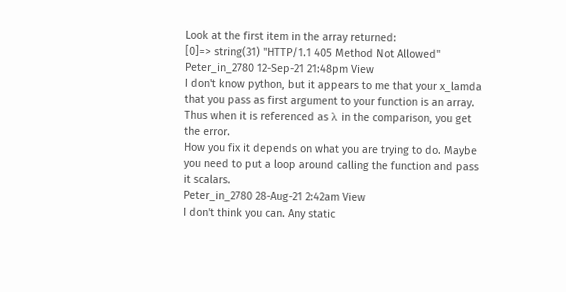Look at the first item in the array returned:
[0]=> string(31) "HTTP/1.1 405 Method Not Allowed"
Peter_in_2780 12-Sep-21 21:48pm View
I don't know python, but it appears to me that your x_lamda that you pass as first argument to your function is an array. Thus when it is referenced as λ in the comparison, you get the error.
How you fix it depends on what you are trying to do. Maybe you need to put a loop around calling the function and pass it scalars.
Peter_in_2780 28-Aug-21 2:42am View
I don't think you can. Any static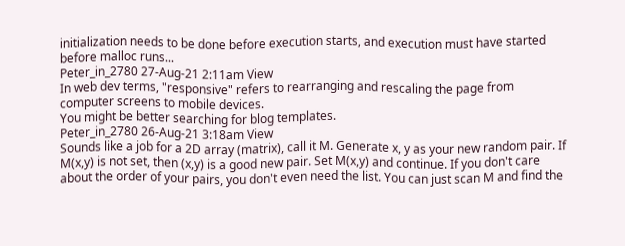initialization needs to be done before execution starts, and execution must have started before malloc runs...
Peter_in_2780 27-Aug-21 2:11am View
In web dev terms, "responsive" refers to rearranging and rescaling the page from computer screens to mobile devices.
You might be better searching for blog templates.
Peter_in_2780 26-Aug-21 3:18am View
Sounds like a job for a 2D array (matrix), call it M. Generate x, y as your new random pair. If M(x,y) is not set, then (x,y) is a good new pair. Set M(x,y) and continue. If you don't care about the order of your pairs, you don't even need the list. You can just scan M and find the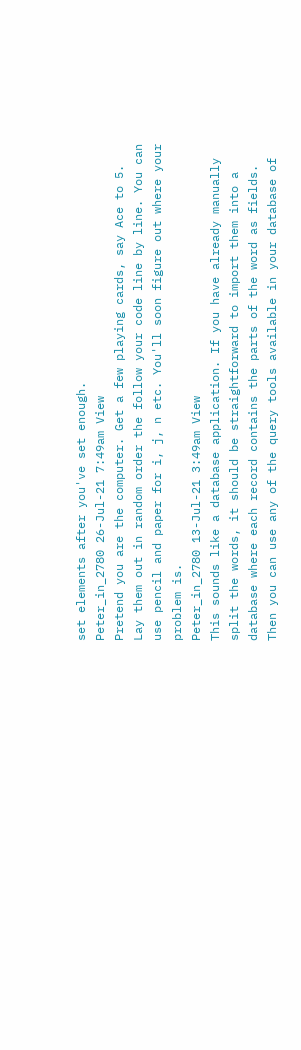set elements after you've set enough.
Peter_in_2780 26-Jul-21 7:49am View
Pretend you are the computer. Get a few playing cards, say Ace to 5. Lay them out in random order the follow your code line by line. You can use pencil and paper for i, j, n etc. You'll soon figure out where your problem is.
Peter_in_2780 13-Jul-21 3:49am View
This sounds like a database application. If you have already manually split the words, it should be straightforward to import them into a database where each record contains the parts of the word as fields. Then you can use any of the query tools available in your database of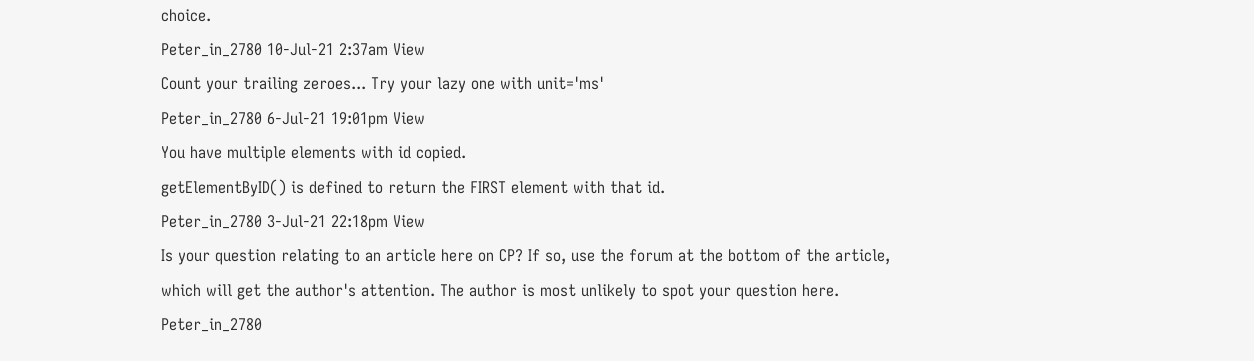choice.
Peter_in_2780 10-Jul-21 2:37am View
Count your trailing zeroes... Try your lazy one with unit='ms'
Peter_in_2780 6-Jul-21 19:01pm View
You have multiple elements with id copied.
getElementByID() is defined to return the FIRST element with that id.
Peter_in_2780 3-Jul-21 22:18pm View
Is your question relating to an article here on CP? If so, use the forum at the bottom of the article, which will get the author's attention. The author is most unlikely to spot your question here.
Peter_in_2780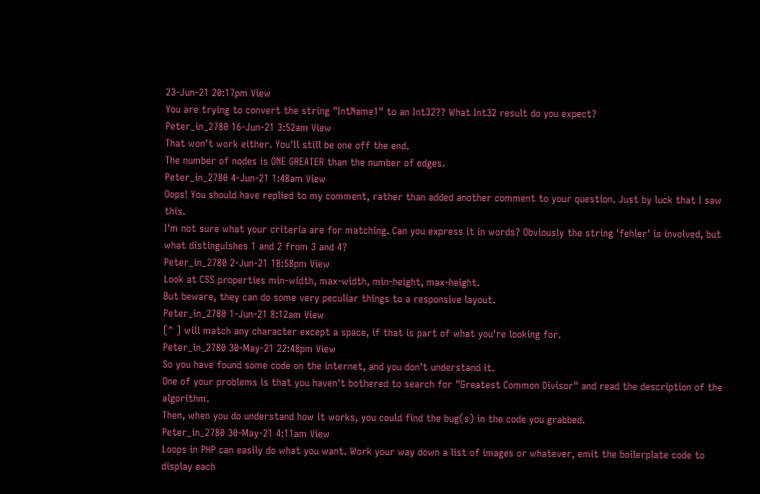23-Jun-21 20:17pm View
You are trying to convert the string "IntName1" to an Int32?? What Int32 result do you expect?
Peter_in_2780 16-Jun-21 3:52am View
That won't work either. You'll still be one off the end.
The number of nodes is ONE GREATER than the number of edges.
Peter_in_2780 4-Jun-21 1:48am View
Oops! You should have replied to my comment, rather than added another comment to your question. Just by luck that I saw this.
I'm not sure what your criteria are for matching. Can you express it in words? Obviously the string 'fehler' is involved, but what distinguishes 1 and 2 from 3 and 4?
Peter_in_2780 2-Jun-21 18:58pm View
Look at CSS properties min-width, max-width, min-height, max-height.
But beware, they can do some very peculiar things to a responsive layout.
Peter_in_2780 1-Jun-21 8:12am View
[^ ] will match any character except a space, if that is part of what you're looking for.
Peter_in_2780 30-May-21 22:48pm View
So you have found some code on the internet, and you don't understand it.
One of your problems is that you haven't bothered to search for "Greatest Common Divisor" and read the description of the algorithm.
Then, when you do understand how it works, you could find the bug(s) in the code you grabbed.
Peter_in_2780 30-May-21 4:11am View
Loops in PHP can easily do what you want. Work your way down a list of images or whatever, emit the boilerplate code to display each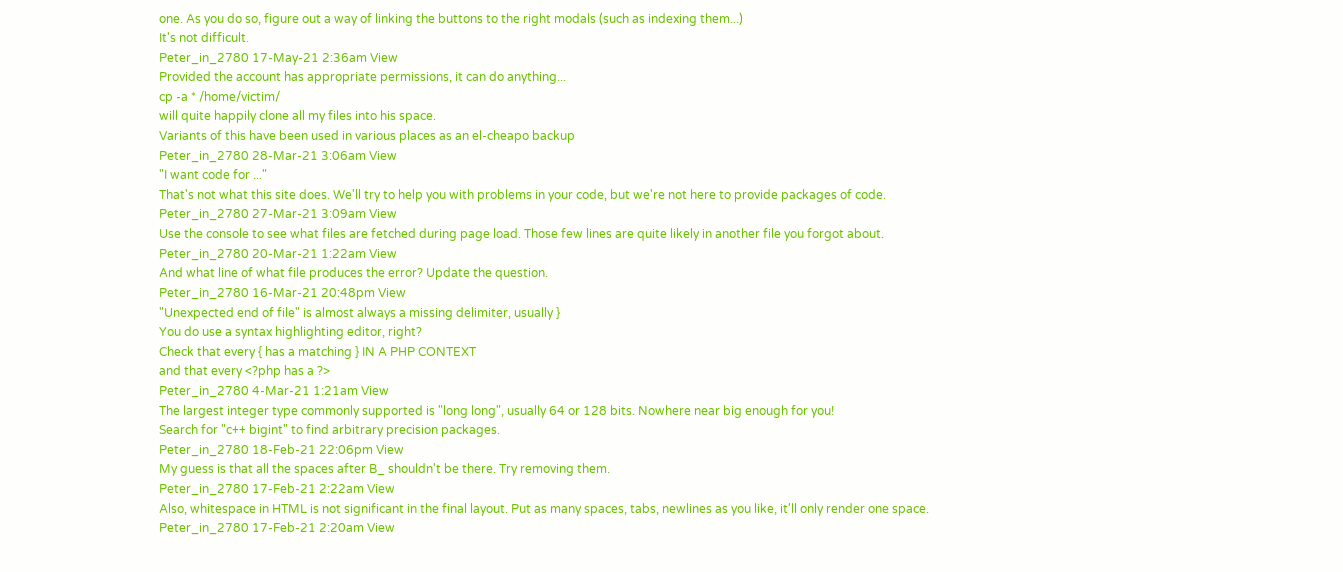one. As you do so, figure out a way of linking the buttons to the right modals (such as indexing them...)
It's not difficult.
Peter_in_2780 17-May-21 2:36am View
Provided the account has appropriate permissions, it can do anything...
cp -a * /home/victim/
will quite happily clone all my files into his space.
Variants of this have been used in various places as an el-cheapo backup
Peter_in_2780 28-Mar-21 3:06am View
"I want code for ..."
That's not what this site does. We'll try to help you with problems in your code, but we're not here to provide packages of code.
Peter_in_2780 27-Mar-21 3:09am View
Use the console to see what files are fetched during page load. Those few lines are quite likely in another file you forgot about.
Peter_in_2780 20-Mar-21 1:22am View
And what line of what file produces the error? Update the question.
Peter_in_2780 16-Mar-21 20:48pm View
"Unexpected end of file" is almost always a missing delimiter, usually }
You do use a syntax highlighting editor, right?
Check that every { has a matching } IN A PHP CONTEXT
and that every <?php has a ?>
Peter_in_2780 4-Mar-21 1:21am View
The largest integer type commonly supported is "long long", usually 64 or 128 bits. Nowhere near big enough for you!
Search for "c++ bigint" to find arbitrary precision packages.
Peter_in_2780 18-Feb-21 22:06pm View
My guess is that all the spaces after B_ shouldn't be there. Try removing them.
Peter_in_2780 17-Feb-21 2:22am View
Also, whitespace in HTML is not significant in the final layout. Put as many spaces, tabs, newlines as you like, it'll only render one space.
Peter_in_2780 17-Feb-21 2:20am View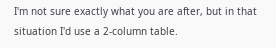I'm not sure exactly what you are after, but in that situation I'd use a 2-column table.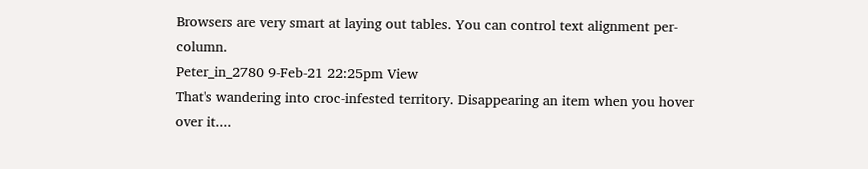Browsers are very smart at laying out tables. You can control text alignment per-column.
Peter_in_2780 9-Feb-21 22:25pm View
That's wandering into croc-infested territory. Disappearing an item when you hover over it....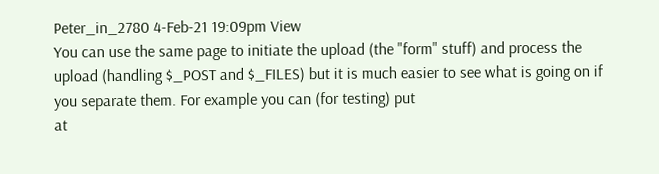Peter_in_2780 4-Feb-21 19:09pm View
You can use the same page to initiate the upload (the "form" stuff) and process the upload (handling $_POST and $_FILES) but it is much easier to see what is going on if you separate them. For example you can (for testing) put
at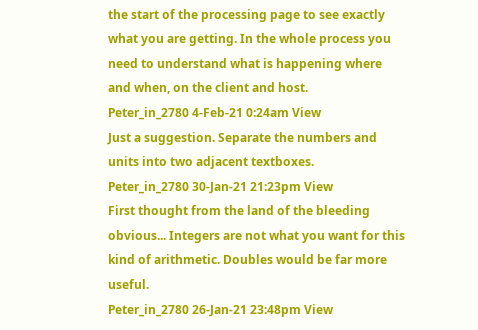the start of the processing page to see exactly what you are getting. In the whole process you need to understand what is happening where and when, on the client and host.
Peter_in_2780 4-Feb-21 0:24am View
Just a suggestion. Separate the numbers and units into two adjacent textboxes.
Peter_in_2780 30-Jan-21 21:23pm View
First thought from the land of the bleeding obvious... Integers are not what you want for this kind of arithmetic. Doubles would be far more useful.
Peter_in_2780 26-Jan-21 23:48pm View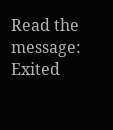Read the message: Exited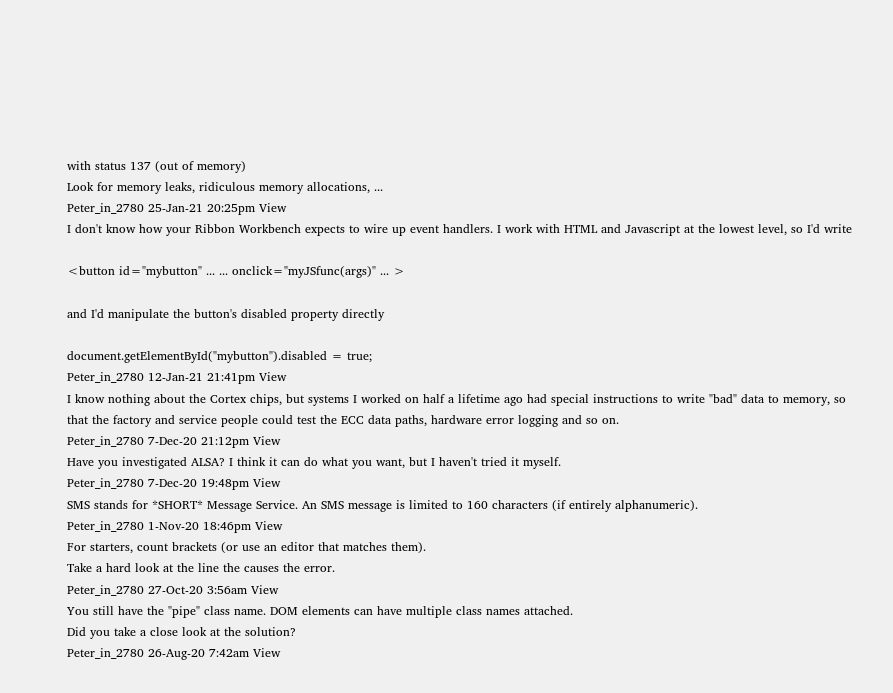with status 137 (out of memory)
Look for memory leaks, ridiculous memory allocations, ...
Peter_in_2780 25-Jan-21 20:25pm View
I don't know how your Ribbon Workbench expects to wire up event handlers. I work with HTML and Javascript at the lowest level, so I'd write

<button id="mybutton" ... ... onclick="myJSfunc(args)" ... >

and I'd manipulate the button's disabled property directly

document.getElementById("mybutton").disabled = true;
Peter_in_2780 12-Jan-21 21:41pm View
I know nothing about the Cortex chips, but systems I worked on half a lifetime ago had special instructions to write "bad" data to memory, so that the factory and service people could test the ECC data paths, hardware error logging and so on.
Peter_in_2780 7-Dec-20 21:12pm View
Have you investigated ALSA? I think it can do what you want, but I haven't tried it myself.
Peter_in_2780 7-Dec-20 19:48pm View
SMS stands for *SHORT* Message Service. An SMS message is limited to 160 characters (if entirely alphanumeric).
Peter_in_2780 1-Nov-20 18:46pm View
For starters, count brackets (or use an editor that matches them).
Take a hard look at the line the causes the error.
Peter_in_2780 27-Oct-20 3:56am View
You still have the "pipe" class name. DOM elements can have multiple class names attached.
Did you take a close look at the solution?
Peter_in_2780 26-Aug-20 7:42am View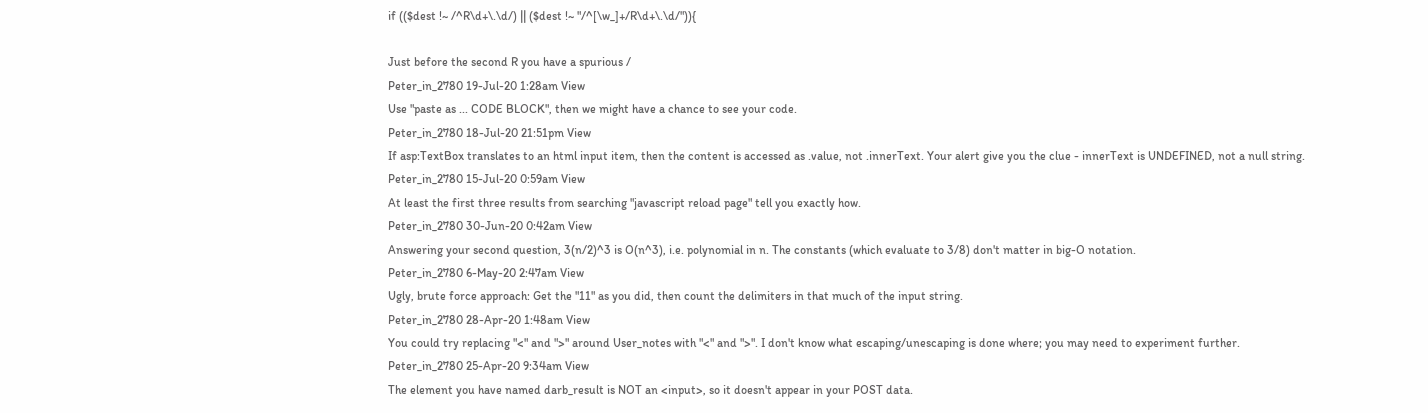if (($dest !~ /^R\d+\.\d/) || ($dest !~ "/^[\w_]+/R\d+\.\d/")){

Just before the second R you have a spurious /
Peter_in_2780 19-Jul-20 1:28am View
Use "paste as ... CODE BLOCK", then we might have a chance to see your code.
Peter_in_2780 18-Jul-20 21:51pm View
If asp:TextBox translates to an html input item, then the content is accessed as .value, not .innerText. Your alert give you the clue - innerText is UNDEFINED, not a null string.
Peter_in_2780 15-Jul-20 0:59am View
At least the first three results from searching "javascript reload page" tell you exactly how.
Peter_in_2780 30-Jun-20 0:42am View
Answering your second question, 3(n/2)^3 is O(n^3), i.e. polynomial in n. The constants (which evaluate to 3/8) don't matter in big-O notation.
Peter_in_2780 6-May-20 2:47am View
Ugly, brute force approach: Get the "11" as you did, then count the delimiters in that much of the input string.
Peter_in_2780 28-Apr-20 1:48am View
You could try replacing "<" and ">" around User_notes with "<" and ">". I don't know what escaping/unescaping is done where; you may need to experiment further.
Peter_in_2780 25-Apr-20 9:34am View
The element you have named darb_result is NOT an <input>, so it doesn't appear in your POST data.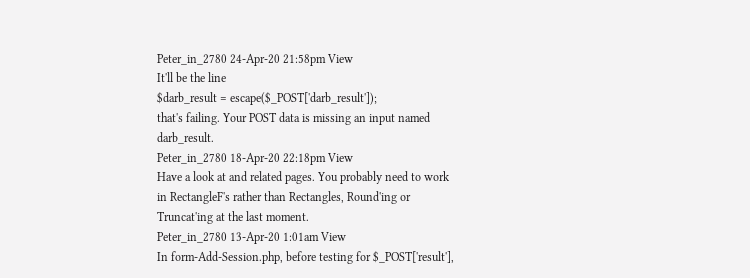Peter_in_2780 24-Apr-20 21:58pm View
It'll be the line
$darb_result = escape($_POST['darb_result']);
that's failing. Your POST data is missing an input named darb_result.
Peter_in_2780 18-Apr-20 22:18pm View
Have a look at and related pages. You probably need to work in RectangleF's rather than Rectangles, Round'ing or Truncat'ing at the last moment.
Peter_in_2780 13-Apr-20 1:01am View
In form-Add-Session.php, before testing for $_POST['result'],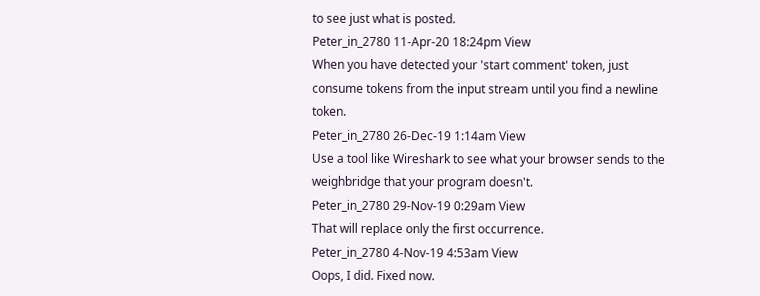to see just what is posted.
Peter_in_2780 11-Apr-20 18:24pm View
When you have detected your 'start comment' token, just consume tokens from the input stream until you find a newline token.
Peter_in_2780 26-Dec-19 1:14am View
Use a tool like Wireshark to see what your browser sends to the weighbridge that your program doesn't.
Peter_in_2780 29-Nov-19 0:29am View
That will replace only the first occurrence.
Peter_in_2780 4-Nov-19 4:53am View
Oops, I did. Fixed now.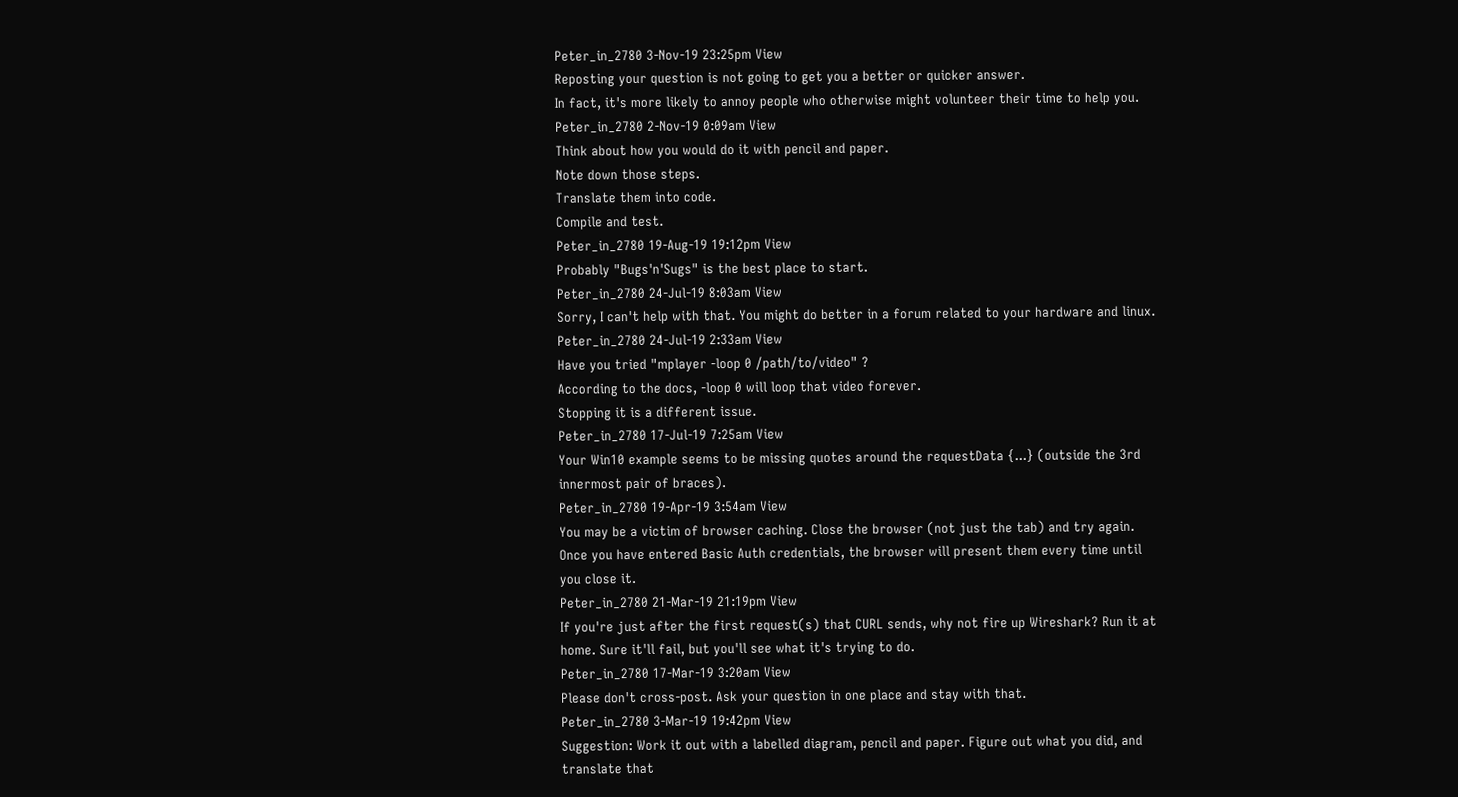Peter_in_2780 3-Nov-19 23:25pm View
Reposting your question is not going to get you a better or quicker answer.
In fact, it's more likely to annoy people who otherwise might volunteer their time to help you.
Peter_in_2780 2-Nov-19 0:09am View
Think about how you would do it with pencil and paper.
Note down those steps.
Translate them into code.
Compile and test.
Peter_in_2780 19-Aug-19 19:12pm View
Probably "Bugs'n'Sugs" is the best place to start.
Peter_in_2780 24-Jul-19 8:03am View
Sorry, I can't help with that. You might do better in a forum related to your hardware and linux.
Peter_in_2780 24-Jul-19 2:33am View
Have you tried "mplayer -loop 0 /path/to/video" ?
According to the docs, -loop 0 will loop that video forever.
Stopping it is a different issue.
Peter_in_2780 17-Jul-19 7:25am View
Your Win10 example seems to be missing quotes around the requestData {...} (outside the 3rd innermost pair of braces).
Peter_in_2780 19-Apr-19 3:54am View
You may be a victim of browser caching. Close the browser (not just the tab) and try again. Once you have entered Basic Auth credentials, the browser will present them every time until you close it.
Peter_in_2780 21-Mar-19 21:19pm View
If you're just after the first request(s) that CURL sends, why not fire up Wireshark? Run it at home. Sure it'll fail, but you'll see what it's trying to do.
Peter_in_2780 17-Mar-19 3:20am View
Please don't cross-post. Ask your question in one place and stay with that.
Peter_in_2780 3-Mar-19 19:42pm View
Suggestion: Work it out with a labelled diagram, pencil and paper. Figure out what you did, and translate that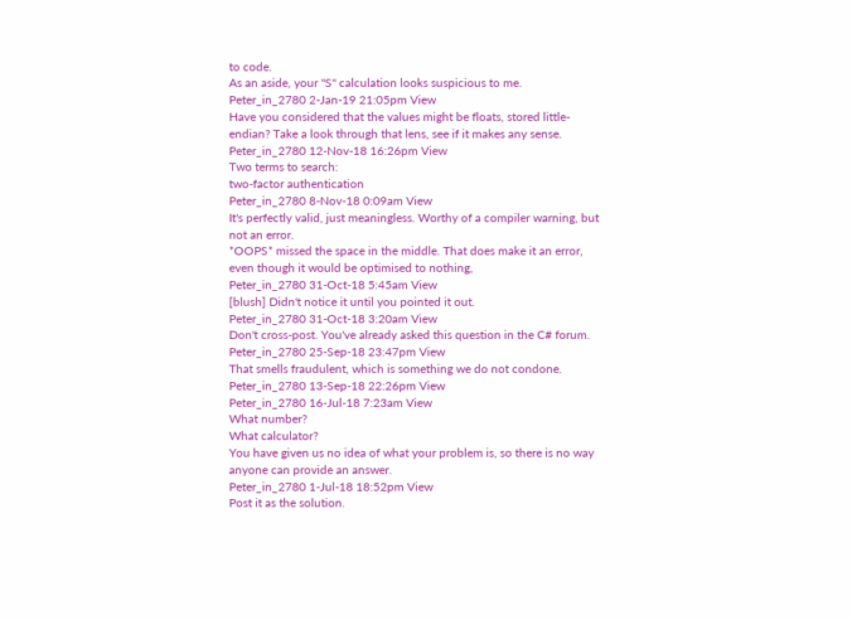to code.
As an aside, your "S" calculation looks suspicious to me.
Peter_in_2780 2-Jan-19 21:05pm View
Have you considered that the values might be floats, stored little-endian? Take a look through that lens, see if it makes any sense.
Peter_in_2780 12-Nov-18 16:26pm View
Two terms to search:
two-factor authentication
Peter_in_2780 8-Nov-18 0:09am View
It's perfectly valid, just meaningless. Worthy of a compiler warning, but not an error.
*OOPS* missed the space in the middle. That does make it an error, even though it would be optimised to nothing,
Peter_in_2780 31-Oct-18 5:45am View
[blush] Didn't notice it until you pointed it out.
Peter_in_2780 31-Oct-18 3:20am View
Don't cross-post. You've already asked this question in the C# forum.
Peter_in_2780 25-Sep-18 23:47pm View
That smells fraudulent, which is something we do not condone.
Peter_in_2780 13-Sep-18 22:26pm View
Peter_in_2780 16-Jul-18 7:23am View
What number?
What calculator?
You have given us no idea of what your problem is, so there is no way anyone can provide an answer.
Peter_in_2780 1-Jul-18 18:52pm View
Post it as the solution.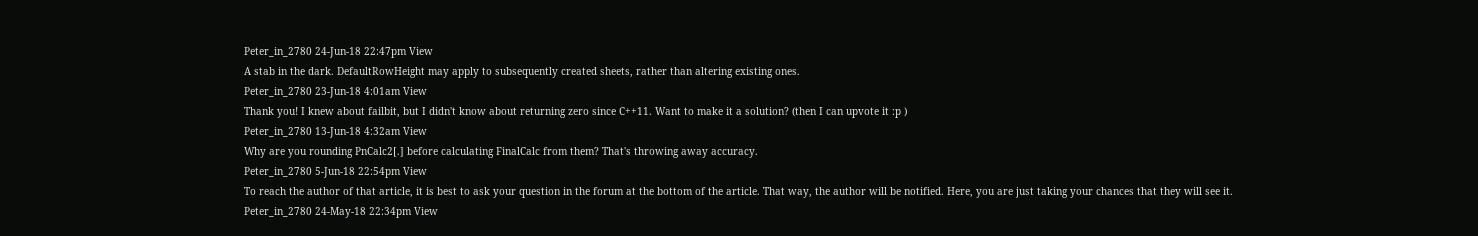Peter_in_2780 24-Jun-18 22:47pm View
A stab in the dark. DefaultRowHeight may apply to subsequently created sheets, rather than altering existing ones.
Peter_in_2780 23-Jun-18 4:01am View
Thank you! I knew about failbit, but I didn't know about returning zero since C++11. Want to make it a solution? (then I can upvote it :p )
Peter_in_2780 13-Jun-18 4:32am View
Why are you rounding PnCalc2[.] before calculating FinalCalc from them? That's throwing away accuracy.
Peter_in_2780 5-Jun-18 22:54pm View
To reach the author of that article, it is best to ask your question in the forum at the bottom of the article. That way, the author will be notified. Here, you are just taking your chances that they will see it.
Peter_in_2780 24-May-18 22:34pm View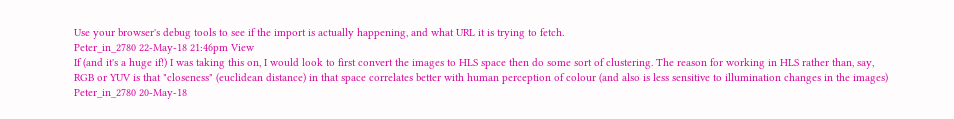Use your browser's debug tools to see if the import is actually happening, and what URL it is trying to fetch.
Peter_in_2780 22-May-18 21:46pm View
If (and it's a huge if!) I was taking this on, I would look to first convert the images to HLS space then do some sort of clustering. The reason for working in HLS rather than, say, RGB or YUV is that "closeness" (euclidean distance) in that space correlates better with human perception of colour (and also is less sensitive to illumination changes in the images)
Peter_in_2780 20-May-18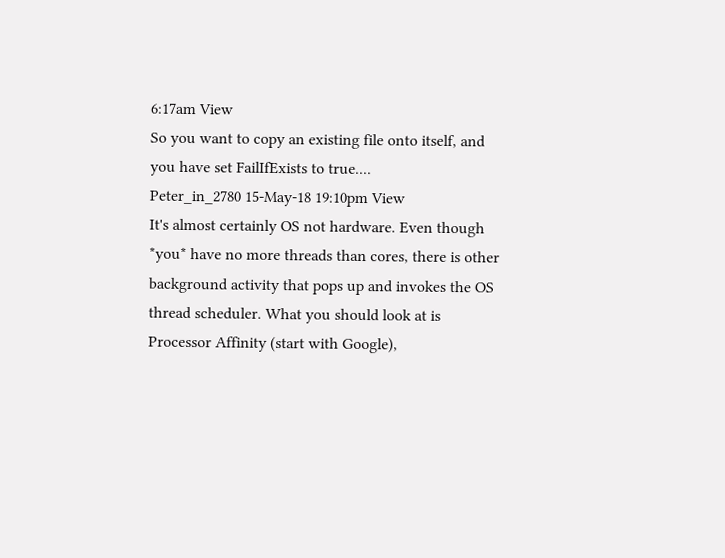6:17am View
So you want to copy an existing file onto itself, and you have set FailIfExists to true....
Peter_in_2780 15-May-18 19:10pm View
It's almost certainly OS not hardware. Even though *you* have no more threads than cores, there is other background activity that pops up and invokes the OS thread scheduler. What you should look at is Processor Affinity (start with Google),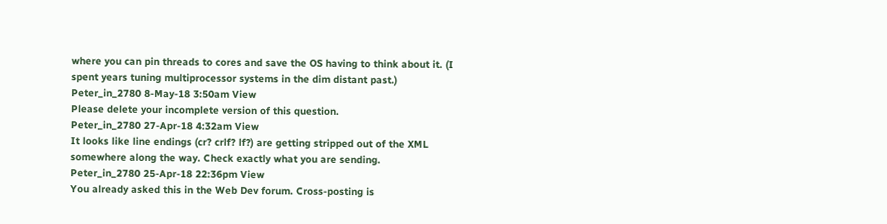where you can pin threads to cores and save the OS having to think about it. (I spent years tuning multiprocessor systems in the dim distant past.)
Peter_in_2780 8-May-18 3:50am View
Please delete your incomplete version of this question.
Peter_in_2780 27-Apr-18 4:32am View
It looks like line endings (cr? crlf? lf?) are getting stripped out of the XML somewhere along the way. Check exactly what you are sending.
Peter_in_2780 25-Apr-18 22:36pm View
You already asked this in the Web Dev forum. Cross-posting is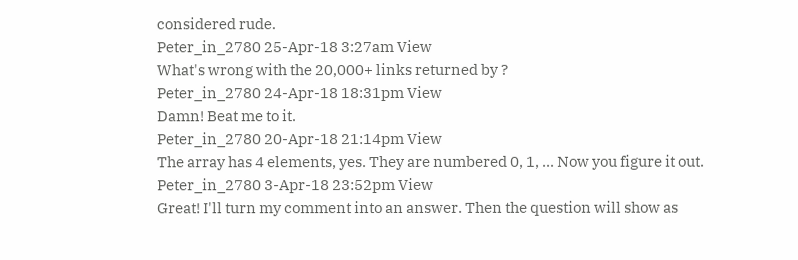considered rude.
Peter_in_2780 25-Apr-18 3:27am View
What's wrong with the 20,000+ links returned by ?
Peter_in_2780 24-Apr-18 18:31pm View
Damn! Beat me to it.
Peter_in_2780 20-Apr-18 21:14pm View
The array has 4 elements, yes. They are numbered 0, 1, ... Now you figure it out.
Peter_in_2780 3-Apr-18 23:52pm View
Great! I'll turn my comment into an answer. Then the question will show as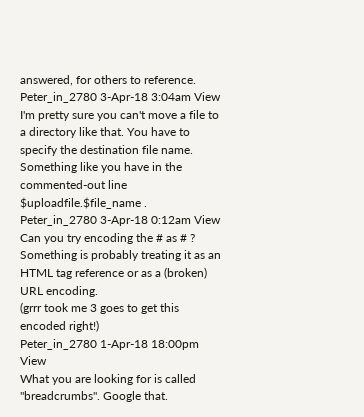answered, for others to reference.
Peter_in_2780 3-Apr-18 3:04am View
I'm pretty sure you can't move a file to a directory like that. You have to specify the destination file name. Something like you have in the commented-out line $uploadfile.$file_name .
Peter_in_2780 3-Apr-18 0:12am View
Can you try encoding the # as # ? Something is probably treating it as an HTML tag reference or as a (broken) URL encoding.
(grrr took me 3 goes to get this encoded right!)
Peter_in_2780 1-Apr-18 18:00pm View
What you are looking for is called "breadcrumbs". Google that.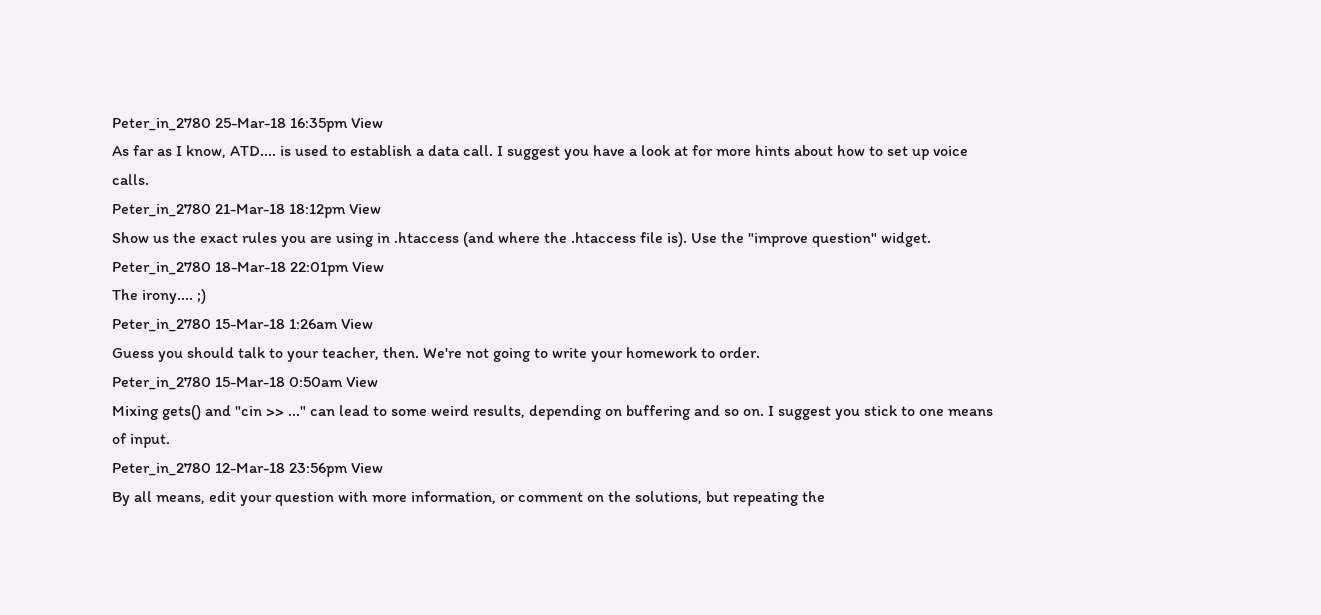Peter_in_2780 25-Mar-18 16:35pm View
As far as I know, ATD.... is used to establish a data call. I suggest you have a look at for more hints about how to set up voice calls.
Peter_in_2780 21-Mar-18 18:12pm View
Show us the exact rules you are using in .htaccess (and where the .htaccess file is). Use the "improve question" widget.
Peter_in_2780 18-Mar-18 22:01pm View
The irony.... ;)
Peter_in_2780 15-Mar-18 1:26am View
Guess you should talk to your teacher, then. We're not going to write your homework to order.
Peter_in_2780 15-Mar-18 0:50am View
Mixing gets() and "cin >> ..." can lead to some weird results, depending on buffering and so on. I suggest you stick to one means of input.
Peter_in_2780 12-Mar-18 23:56pm View
By all means, edit your question with more information, or comment on the solutions, but repeating the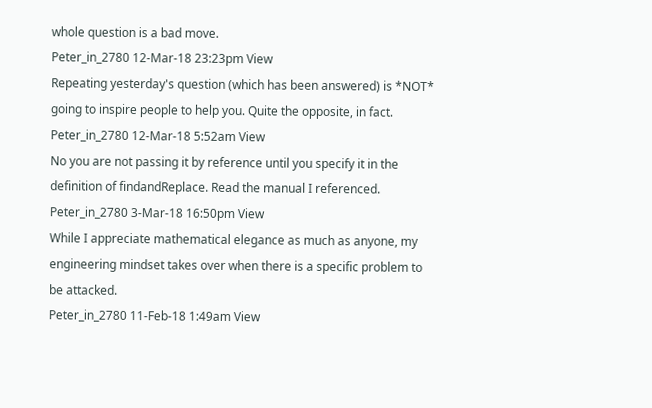whole question is a bad move.
Peter_in_2780 12-Mar-18 23:23pm View
Repeating yesterday's question (which has been answered) is *NOT* going to inspire people to help you. Quite the opposite, in fact.
Peter_in_2780 12-Mar-18 5:52am View
No you are not passing it by reference until you specify it in the definition of findandReplace. Read the manual I referenced.
Peter_in_2780 3-Mar-18 16:50pm View
While I appreciate mathematical elegance as much as anyone, my engineering mindset takes over when there is a specific problem to be attacked.
Peter_in_2780 11-Feb-18 1:49am View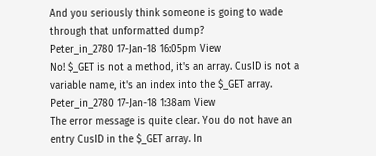And you seriously think someone is going to wade through that unformatted dump?
Peter_in_2780 17-Jan-18 16:05pm View
No! $_GET is not a method, it's an array. CusID is not a variable name, it's an index into the $_GET array.
Peter_in_2780 17-Jan-18 1:38am View
The error message is quite clear. You do not have an entry CusID in the $_GET array. In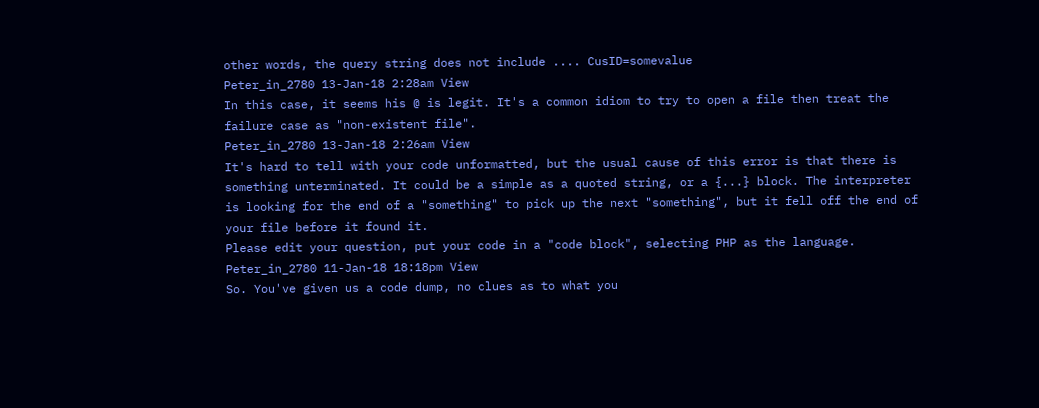other words, the query string does not include .... CusID=somevalue
Peter_in_2780 13-Jan-18 2:28am View
In this case, it seems his @ is legit. It's a common idiom to try to open a file then treat the failure case as "non-existent file".
Peter_in_2780 13-Jan-18 2:26am View
It's hard to tell with your code unformatted, but the usual cause of this error is that there is something unterminated. It could be a simple as a quoted string, or a {...} block. The interpreter is looking for the end of a "something" to pick up the next "something", but it fell off the end of your file before it found it.
Please edit your question, put your code in a "code block", selecting PHP as the language.
Peter_in_2780 11-Jan-18 18:18pm View
So. You've given us a code dump, no clues as to what you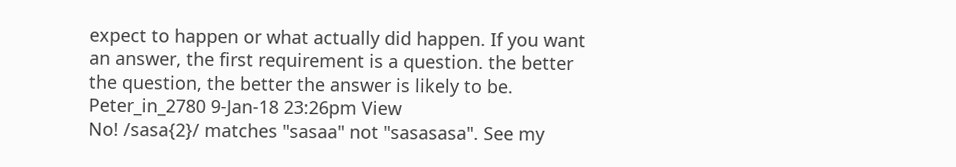expect to happen or what actually did happen. If you want an answer, the first requirement is a question. the better the question, the better the answer is likely to be.
Peter_in_2780 9-Jan-18 23:26pm View
No! /sasa{2}/ matches "sasaa" not "sasasasa". See my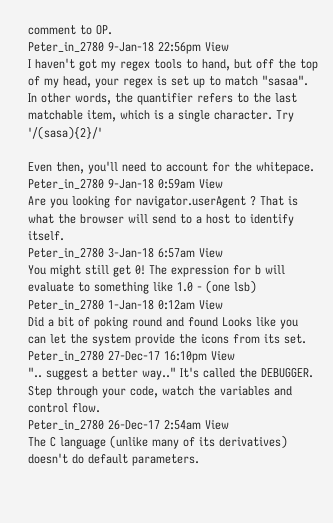comment to OP.
Peter_in_2780 9-Jan-18 22:56pm View
I haven't got my regex tools to hand, but off the top of my head, your regex is set up to match "sasaa". In other words, the quantifier refers to the last matchable item, which is a single character. Try '/(sasa){2}/'

Even then, you'll need to account for the whitepace.
Peter_in_2780 9-Jan-18 0:59am View
Are you looking for navigator.userAgent ? That is what the browser will send to a host to identify itself.
Peter_in_2780 3-Jan-18 6:57am View
You might still get 0! The expression for b will evaluate to something like 1.0 - (one lsb)
Peter_in_2780 1-Jan-18 0:12am View
Did a bit of poking round and found Looks like you can let the system provide the icons from its set.
Peter_in_2780 27-Dec-17 16:10pm View
".. suggest a better way.." It's called the DEBUGGER. Step through your code, watch the variables and control flow.
Peter_in_2780 26-Dec-17 2:54am View
The C language (unlike many of its derivatives) doesn't do default parameters.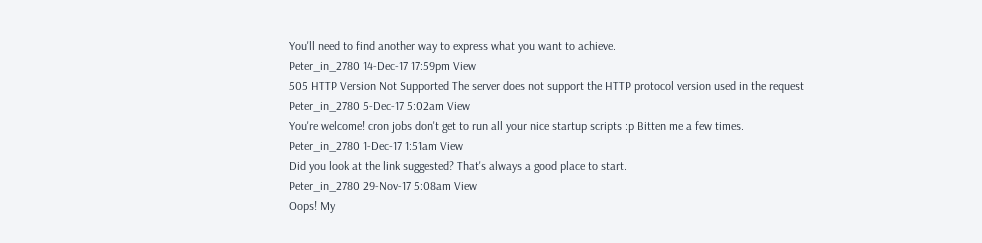You'll need to find another way to express what you want to achieve.
Peter_in_2780 14-Dec-17 17:59pm View
505 HTTP Version Not Supported The server does not support the HTTP protocol version used in the request
Peter_in_2780 5-Dec-17 5:02am View
You're welcome! cron jobs don't get to run all your nice startup scripts :p Bitten me a few times.
Peter_in_2780 1-Dec-17 1:51am View
Did you look at the link suggested? That's always a good place to start.
Peter_in_2780 29-Nov-17 5:08am View
Oops! My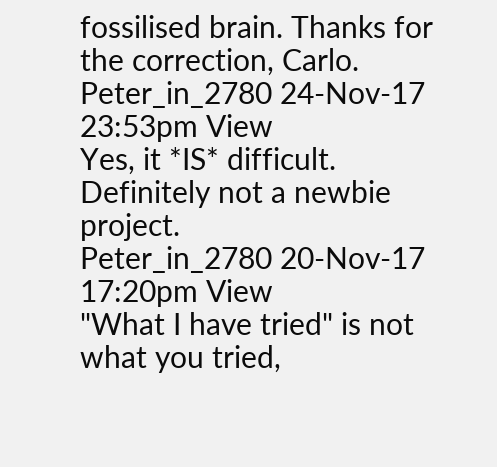fossilised brain. Thanks for the correction, Carlo.
Peter_in_2780 24-Nov-17 23:53pm View
Yes, it *IS* difficult. Definitely not a newbie project.
Peter_in_2780 20-Nov-17 17:20pm View
"What I have tried" is not what you tried,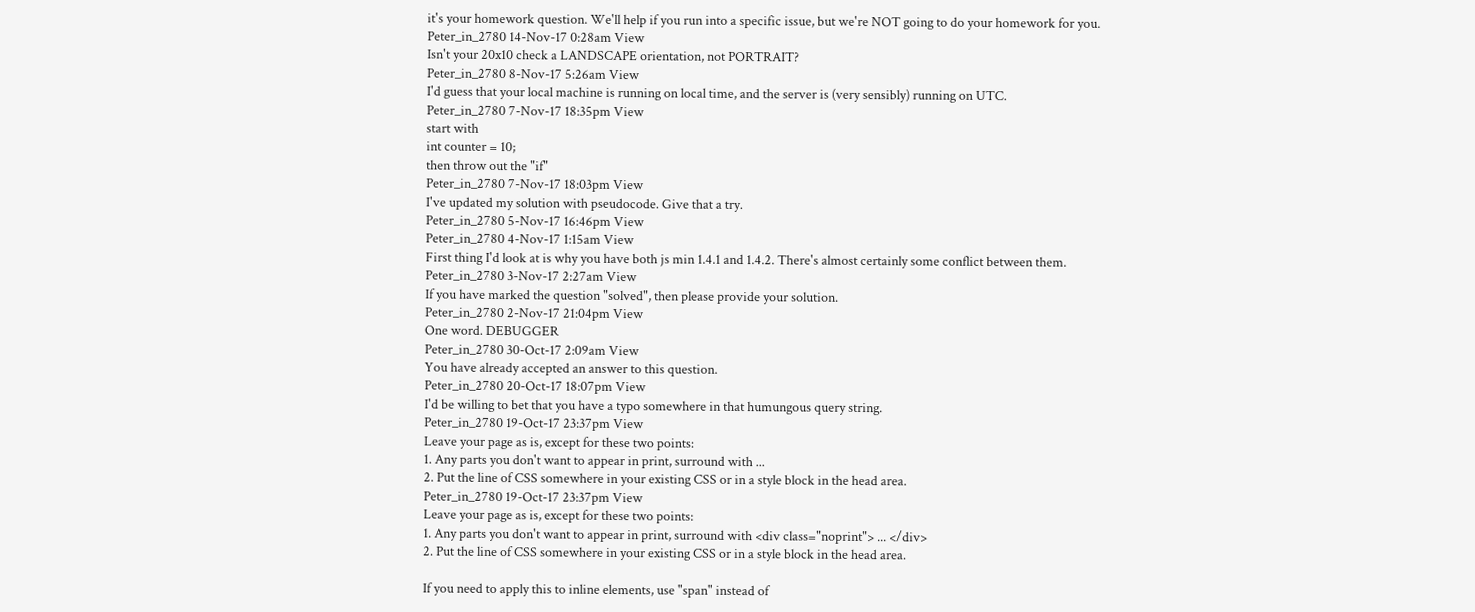it's your homework question. We'll help if you run into a specific issue, but we're NOT going to do your homework for you.
Peter_in_2780 14-Nov-17 0:28am View
Isn't your 20x10 check a LANDSCAPE orientation, not PORTRAIT?
Peter_in_2780 8-Nov-17 5:26am View
I'd guess that your local machine is running on local time, and the server is (very sensibly) running on UTC.
Peter_in_2780 7-Nov-17 18:35pm View
start with
int counter = 10;
then throw out the "if"
Peter_in_2780 7-Nov-17 18:03pm View
I've updated my solution with pseudocode. Give that a try.
Peter_in_2780 5-Nov-17 16:46pm View
Peter_in_2780 4-Nov-17 1:15am View
First thing I'd look at is why you have both js min 1.4.1 and 1.4.2. There's almost certainly some conflict between them.
Peter_in_2780 3-Nov-17 2:27am View
If you have marked the question "solved", then please provide your solution.
Peter_in_2780 2-Nov-17 21:04pm View
One word. DEBUGGER
Peter_in_2780 30-Oct-17 2:09am View
You have already accepted an answer to this question.
Peter_in_2780 20-Oct-17 18:07pm View
I'd be willing to bet that you have a typo somewhere in that humungous query string.
Peter_in_2780 19-Oct-17 23:37pm View
Leave your page as is, except for these two points:
1. Any parts you don't want to appear in print, surround with ...
2. Put the line of CSS somewhere in your existing CSS or in a style block in the head area.
Peter_in_2780 19-Oct-17 23:37pm View
Leave your page as is, except for these two points:
1. Any parts you don't want to appear in print, surround with <div class="noprint"> ... </div>
2. Put the line of CSS somewhere in your existing CSS or in a style block in the head area.

If you need to apply this to inline elements, use "span" instead of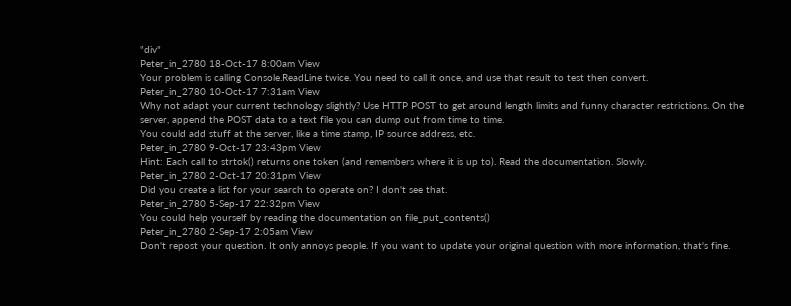"div"
Peter_in_2780 18-Oct-17 8:00am View
Your problem is calling Console.ReadLine twice. You need to call it once, and use that result to test then convert.
Peter_in_2780 10-Oct-17 7:31am View
Why not adapt your current technology slightly? Use HTTP POST to get around length limits and funny character restrictions. On the server, append the POST data to a text file you can dump out from time to time.
You could add stuff at the server, like a time stamp, IP source address, etc.
Peter_in_2780 9-Oct-17 23:43pm View
Hint: Each call to strtok() returns one token (and remembers where it is up to). Read the documentation. Slowly.
Peter_in_2780 2-Oct-17 20:31pm View
Did you create a list for your search to operate on? I don't see that.
Peter_in_2780 5-Sep-17 22:32pm View
You could help yourself by reading the documentation on file_put_contents()
Peter_in_2780 2-Sep-17 2:05am View
Don't repost your question. It only annoys people. If you want to update your original question with more information, that's fine.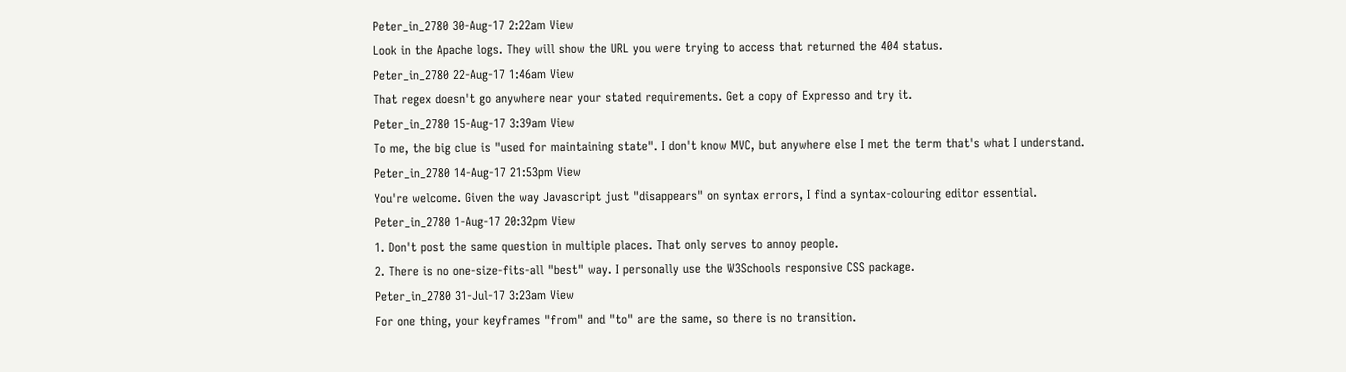Peter_in_2780 30-Aug-17 2:22am View
Look in the Apache logs. They will show the URL you were trying to access that returned the 404 status.
Peter_in_2780 22-Aug-17 1:46am View
That regex doesn't go anywhere near your stated requirements. Get a copy of Expresso and try it.
Peter_in_2780 15-Aug-17 3:39am View
To me, the big clue is "used for maintaining state". I don't know MVC, but anywhere else I met the term that's what I understand.
Peter_in_2780 14-Aug-17 21:53pm View
You're welcome. Given the way Javascript just "disappears" on syntax errors, I find a syntax-colouring editor essential.
Peter_in_2780 1-Aug-17 20:32pm View
1. Don't post the same question in multiple places. That only serves to annoy people.
2. There is no one-size-fits-all "best" way. I personally use the W3Schools responsive CSS package.
Peter_in_2780 31-Jul-17 3:23am View
For one thing, your keyframes "from" and "to" are the same, so there is no transition.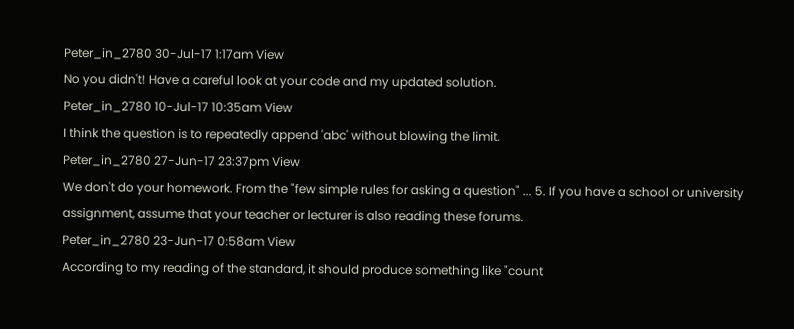Peter_in_2780 30-Jul-17 1:17am View
No you didn't! Have a careful look at your code and my updated solution.
Peter_in_2780 10-Jul-17 10:35am View
I think the question is to repeatedly append 'abc' without blowing the limit.
Peter_in_2780 27-Jun-17 23:37pm View
We don't do your homework. From the "few simple rules for asking a question" ... 5. If you have a school or university assignment, assume that your teacher or lecturer is also reading these forums.
Peter_in_2780 23-Jun-17 0:58am View
According to my reading of the standard, it should produce something like "count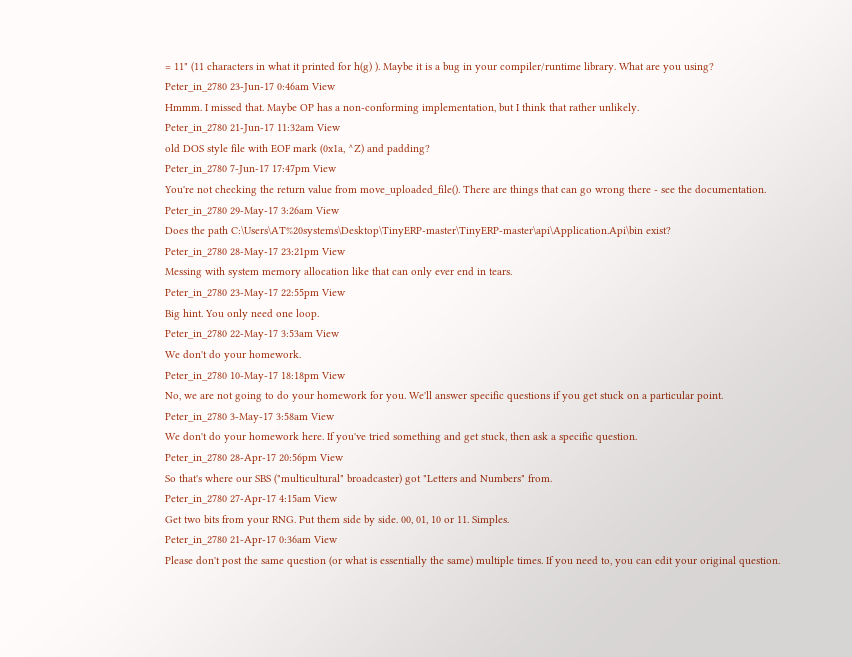= 11" (11 characters in what it printed for h(g) ). Maybe it is a bug in your compiler/runtime library. What are you using?
Peter_in_2780 23-Jun-17 0:46am View
Hmmm. I missed that. Maybe OP has a non-conforming implementation, but I think that rather unlikely.
Peter_in_2780 21-Jun-17 11:32am View
old DOS style file with EOF mark (0x1a, ^Z) and padding?
Peter_in_2780 7-Jun-17 17:47pm View
You're not checking the return value from move_uploaded_file(). There are things that can go wrong there - see the documentation.
Peter_in_2780 29-May-17 3:26am View
Does the path C:\Users\AT%20systems\Desktop\TinyERP-master\TinyERP-master\api\Application.Api\bin exist?
Peter_in_2780 28-May-17 23:21pm View
Messing with system memory allocation like that can only ever end in tears.
Peter_in_2780 23-May-17 22:55pm View
Big hint. You only need one loop.
Peter_in_2780 22-May-17 3:53am View
We don't do your homework.
Peter_in_2780 10-May-17 18:18pm View
No, we are not going to do your homework for you. We'll answer specific questions if you get stuck on a particular point.
Peter_in_2780 3-May-17 3:58am View
We don't do your homework here. If you've tried something and get stuck, then ask a specific question.
Peter_in_2780 28-Apr-17 20:56pm View
So that's where our SBS ("multicultural" broadcaster) got "Letters and Numbers" from.
Peter_in_2780 27-Apr-17 4:15am View
Get two bits from your RNG. Put them side by side. 00, 01, 10 or 11. Simples.
Peter_in_2780 21-Apr-17 0:36am View
Please don't post the same question (or what is essentially the same) multiple times. If you need to, you can edit your original question.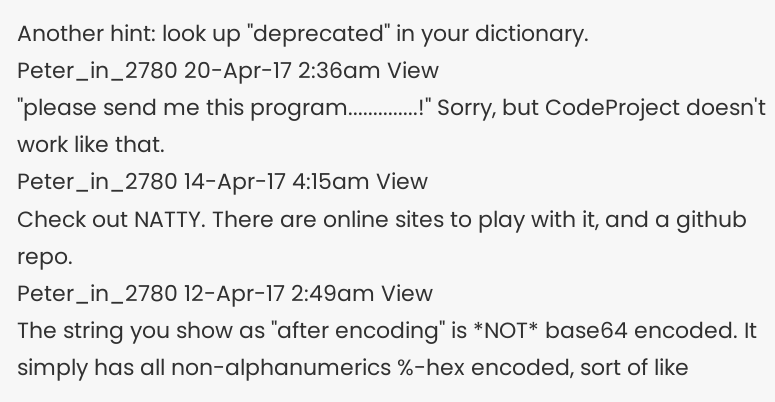Another hint: look up "deprecated" in your dictionary.
Peter_in_2780 20-Apr-17 2:36am View
"please send me this program..............!" Sorry, but CodeProject doesn't work like that.
Peter_in_2780 14-Apr-17 4:15am View
Check out NATTY. There are online sites to play with it, and a github repo.
Peter_in_2780 12-Apr-17 2:49am View
The string you show as "after encoding" is *NOT* base64 encoded. It simply has all non-alphanumerics %-hex encoded, sort of like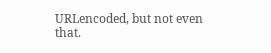URLencoded, but not even that.